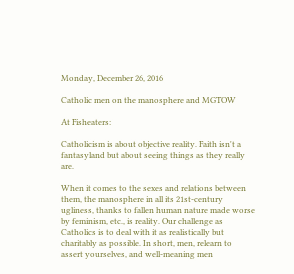Monday, December 26, 2016

Catholic men on the manosphere and MGTOW

At Fisheaters:

Catholicism is about objective reality. Faith isn't a fantasyland but about seeing things as they really are.

When it comes to the sexes and relations between them, the manosphere in all its 21st-century ugliness, thanks to fallen human nature made worse by feminism, etc., is reality. Our challenge as Catholics is to deal with it as realistically but charitably as possible. In short, men, relearn to assert yourselves, and well-meaning men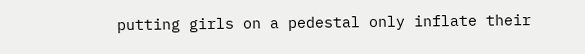putting girls on a pedestal only inflate their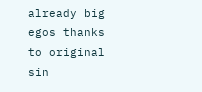already big egos thanks to original sin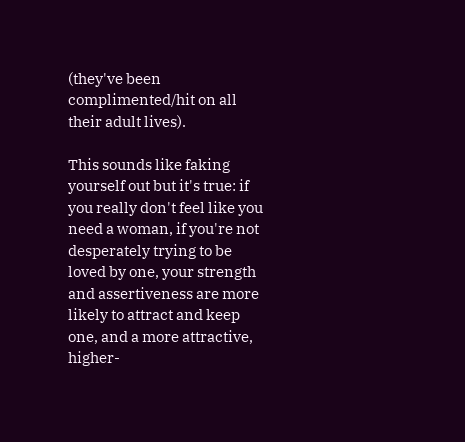(they've been complimented/hit on all their adult lives).

This sounds like faking yourself out but it's true: if you really don't feel like you need a woman, if you're not desperately trying to be loved by one, your strength and assertiveness are more likely to attract and keep one, and a more attractive, higher-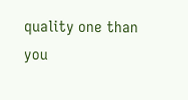quality one than you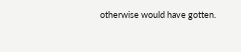otherwise would have gotten.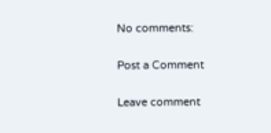No comments:

Post a Comment

Leave comment